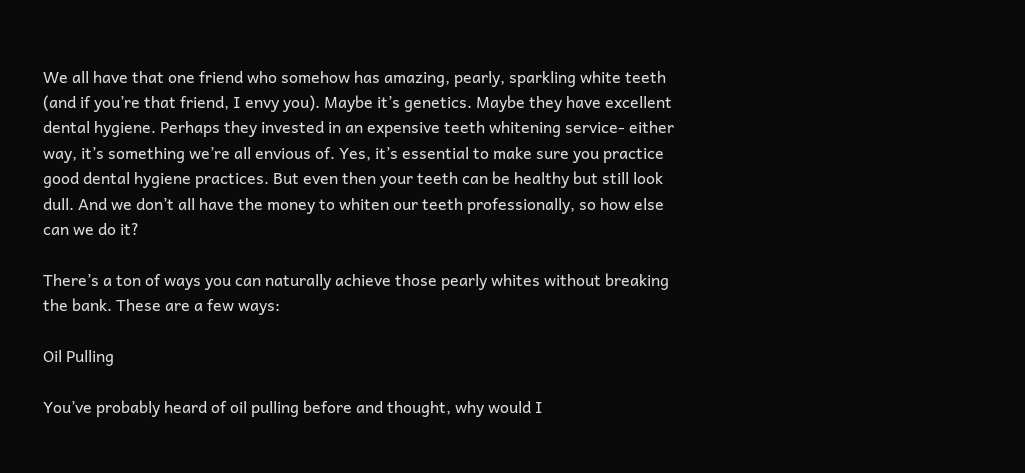We all have that one friend who somehow has amazing, pearly, sparkling white teeth (and if you’re that friend, I envy you). Maybe it’s genetics. Maybe they have excellent dental hygiene. Perhaps they invested in an expensive teeth whitening service- either way, it’s something we’re all envious of. Yes, it’s essential to make sure you practice good dental hygiene practices. But even then your teeth can be healthy but still look dull. And we don’t all have the money to whiten our teeth professionally, so how else can we do it?

There’s a ton of ways you can naturally achieve those pearly whites without breaking the bank. These are a few ways:

Oil Pulling

You’ve probably heard of oil pulling before and thought, why would I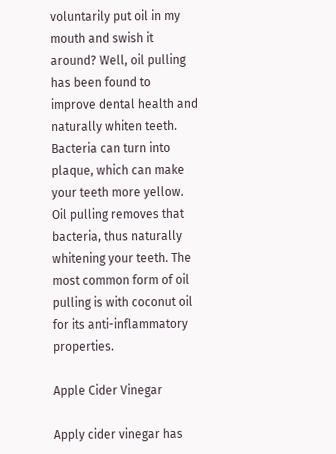voluntarily put oil in my mouth and swish it around? Well, oil pulling has been found to improve dental health and naturally whiten teeth. Bacteria can turn into plaque, which can make your teeth more yellow. Oil pulling removes that bacteria, thus naturally whitening your teeth. The most common form of oil pulling is with coconut oil for its anti-inflammatory properties.

Apple Cider Vinegar

Apply cider vinegar has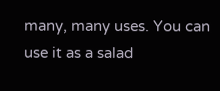many, many uses. You can use it as a salad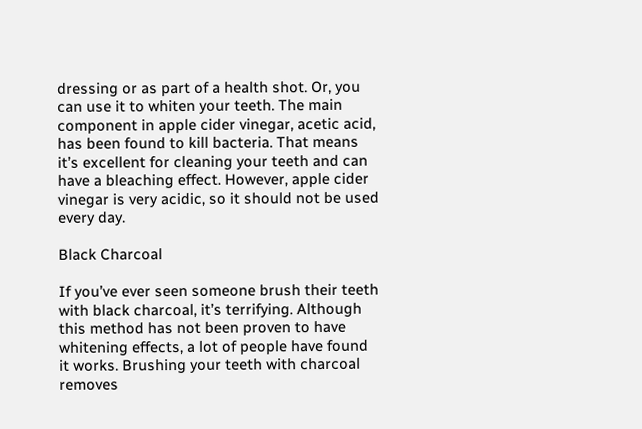dressing or as part of a health shot. Or, you can use it to whiten your teeth. The main component in apple cider vinegar, acetic acid, has been found to kill bacteria. That means it’s excellent for cleaning your teeth and can have a bleaching effect. However, apple cider vinegar is very acidic, so it should not be used every day.

Black Charcoal

If you’ve ever seen someone brush their teeth with black charcoal, it’s terrifying. Although this method has not been proven to have whitening effects, a lot of people have found it works. Brushing your teeth with charcoal removes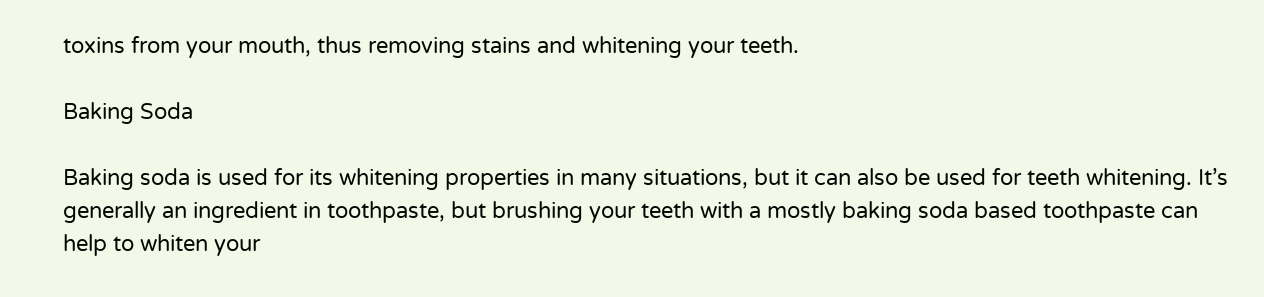toxins from your mouth, thus removing stains and whitening your teeth.

Baking Soda

Baking soda is used for its whitening properties in many situations, but it can also be used for teeth whitening. It’s generally an ingredient in toothpaste, but brushing your teeth with a mostly baking soda based toothpaste can help to whiten your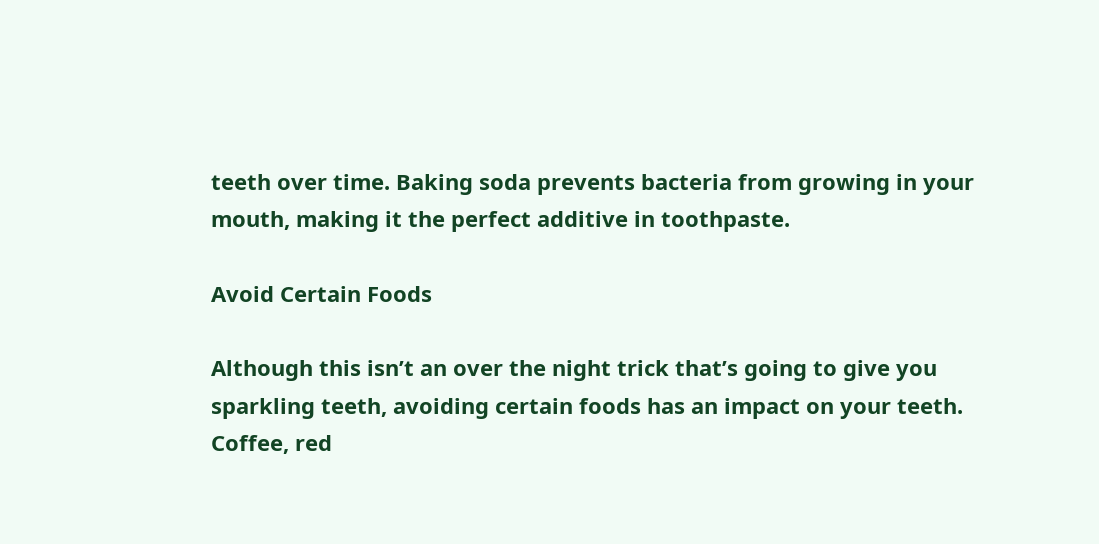teeth over time. Baking soda prevents bacteria from growing in your mouth, making it the perfect additive in toothpaste.

Avoid Certain Foods

Although this isn’t an over the night trick that’s going to give you sparkling teeth, avoiding certain foods has an impact on your teeth. Coffee, red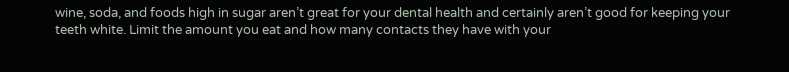wine, soda, and foods high in sugar aren’t great for your dental health and certainly aren’t good for keeping your teeth white. Limit the amount you eat and how many contacts they have with your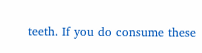teeth. If you do consume these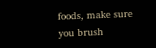foods, make sure you brush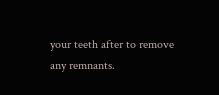your teeth after to remove any remnants.